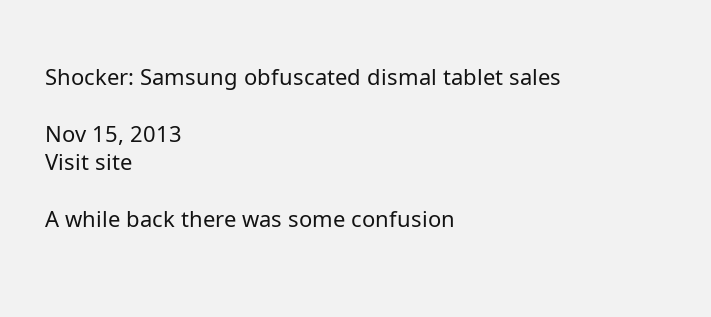Shocker: Samsung obfuscated dismal tablet sales

Nov 15, 2013
Visit site

A while back there was some confusion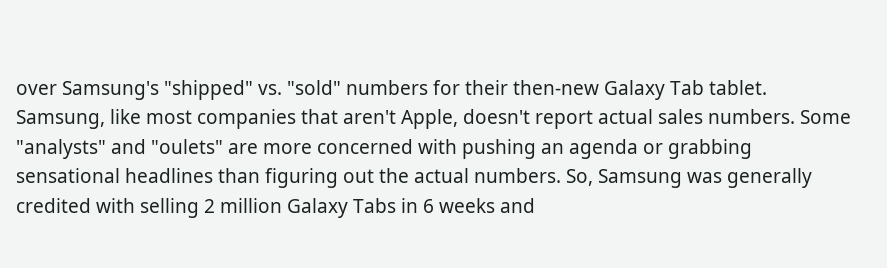over Samsung's "shipped" vs. "sold" numbers for their then-new Galaxy Tab tablet. Samsung, like most companies that aren't Apple, doesn't report actual sales numbers. Some "analysts" and "oulets" are more concerned with pushing an agenda or grabbing sensational headlines than figuring out the actual numbers. So, Samsung was generally credited with selling 2 million Galaxy Tabs in 6 weeks and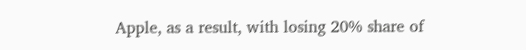Apple, as a result, with losing 20% share of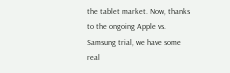the tablet market. Now, thanks to the ongoing Apple vs. Samsung trial, we have some real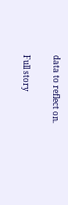data to reflect on.

Full story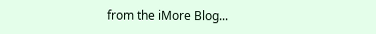from the iMore Blog...